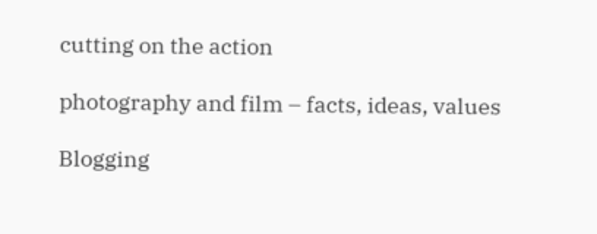cutting on the action

photography and film – facts, ideas, values

Blogging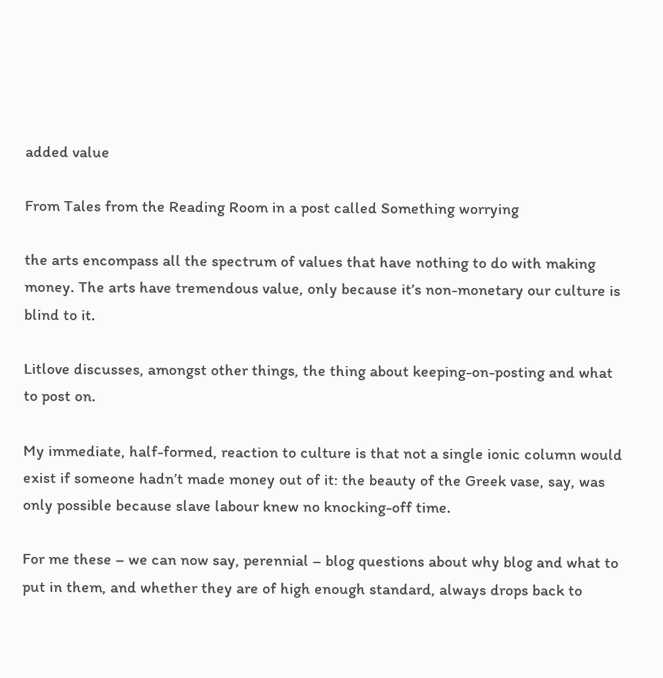added value

From Tales from the Reading Room in a post called Something worrying

the arts encompass all the spectrum of values that have nothing to do with making money. The arts have tremendous value, only because it’s non-monetary our culture is blind to it.

Litlove discusses, amongst other things, the thing about keeping-on-posting and what to post on.

My immediate, half-formed, reaction to culture is that not a single ionic column would exist if someone hadn’t made money out of it: the beauty of the Greek vase, say, was only possible because slave labour knew no knocking-off time.

For me these – we can now say, perennial – blog questions about why blog and what to put in them, and whether they are of high enough standard, always drops back to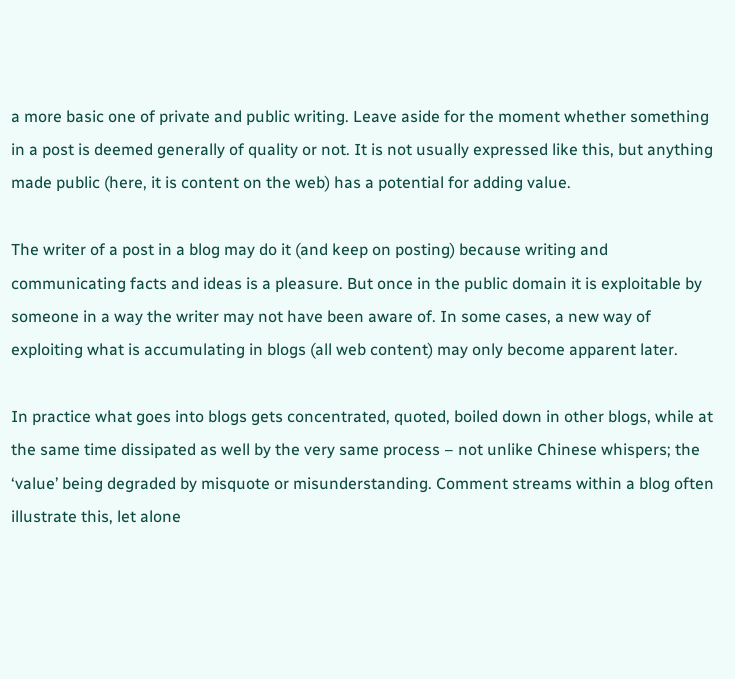a more basic one of private and public writing. Leave aside for the moment whether something in a post is deemed generally of quality or not. It is not usually expressed like this, but anything made public (here, it is content on the web) has a potential for adding value.

The writer of a post in a blog may do it (and keep on posting) because writing and communicating facts and ideas is a pleasure. But once in the public domain it is exploitable by someone in a way the writer may not have been aware of. In some cases, a new way of exploiting what is accumulating in blogs (all web content) may only become apparent later.

In practice what goes into blogs gets concentrated, quoted, boiled down in other blogs, while at the same time dissipated as well by the very same process – not unlike Chinese whispers; the ‘value’ being degraded by misquote or misunderstanding. Comment streams within a blog often illustrate this, let alone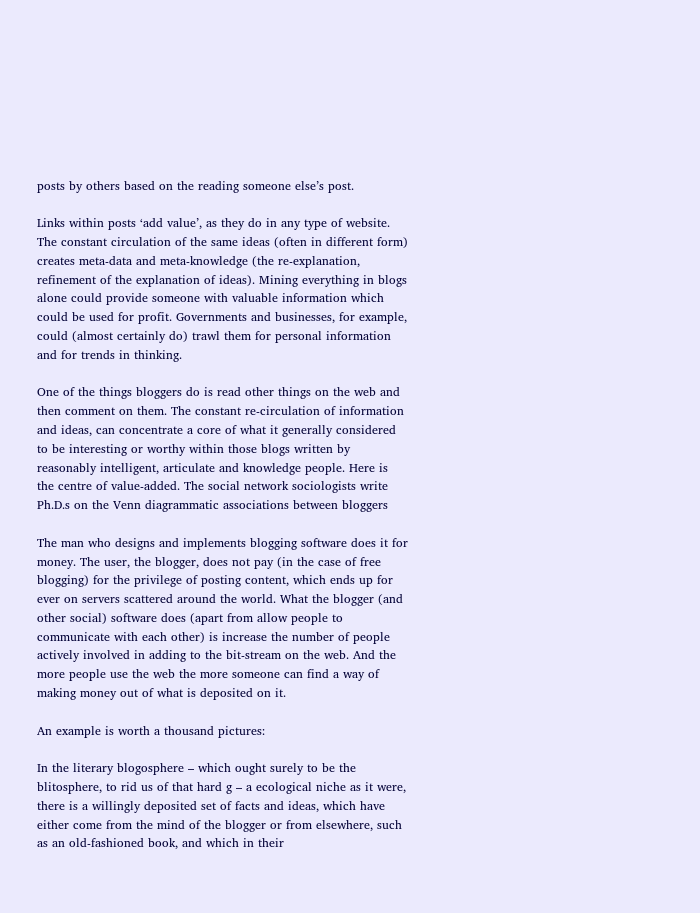posts by others based on the reading someone else’s post.

Links within posts ‘add value’, as they do in any type of website. The constant circulation of the same ideas (often in different form) creates meta-data and meta-knowledge (the re-explanation, refinement of the explanation of ideas). Mining everything in blogs alone could provide someone with valuable information which could be used for profit. Governments and businesses, for example, could (almost certainly do) trawl them for personal information and for trends in thinking.

One of the things bloggers do is read other things on the web and then comment on them. The constant re-circulation of information and ideas, can concentrate a core of what it generally considered to be interesting or worthy within those blogs written by reasonably intelligent, articulate and knowledge people. Here is the centre of value-added. The social network sociologists write Ph.D.s on the Venn diagrammatic associations between bloggers

The man who designs and implements blogging software does it for money. The user, the blogger, does not pay (in the case of free blogging) for the privilege of posting content, which ends up for ever on servers scattered around the world. What the blogger (and other social) software does (apart from allow people to communicate with each other) is increase the number of people actively involved in adding to the bit-stream on the web. And the more people use the web the more someone can find a way of making money out of what is deposited on it.

An example is worth a thousand pictures:

In the literary blogosphere – which ought surely to be the blitosphere, to rid us of that hard g – a ecological niche as it were, there is a willingly deposited set of facts and ideas, which have either come from the mind of the blogger or from elsewhere, such as an old-fashioned book, and which in their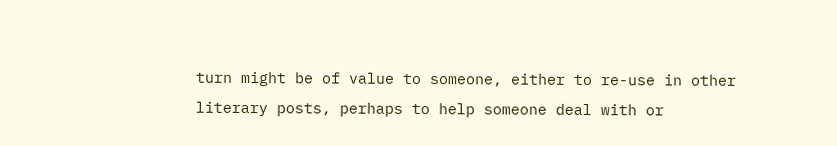turn might be of value to someone, either to re-use in other literary posts, perhaps to help someone deal with or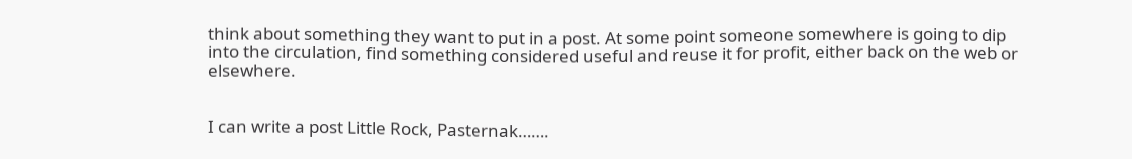think about something they want to put in a post. At some point someone somewhere is going to dip into the circulation, find something considered useful and reuse it for profit, either back on the web or elsewhere.


I can write a post Little Rock, Pasternak…….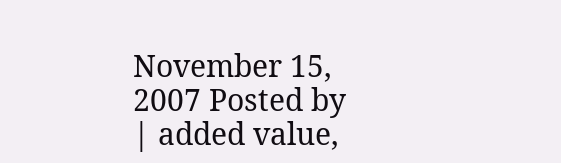November 15, 2007 Posted by | added value,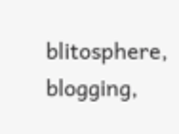blitosphere, blogging,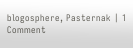blogosphere, Pasternak | 1 Comment